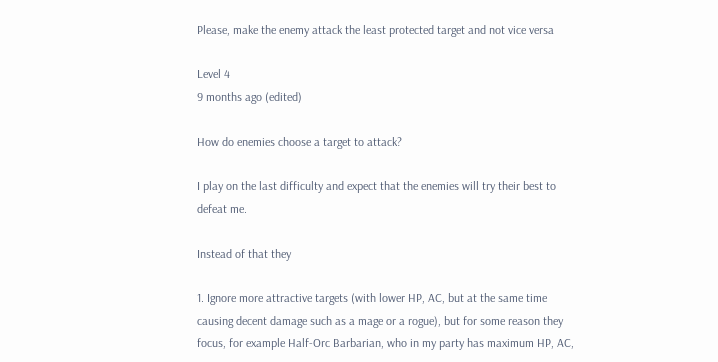Please, make the enemy attack the least protected target and not vice versa

Level 4
9 months ago (edited)

How do enemies choose a target to attack?

I play on the last difficulty and expect that the enemies will try their best to defeat me.

Instead of that they

1. Ignore more attractive targets (with lower HP, AC, but at the same time causing decent damage such as a mage or a rogue), but for some reason they focus, for example Half-Orc Barbarian, who in my party has maximum HP, AC,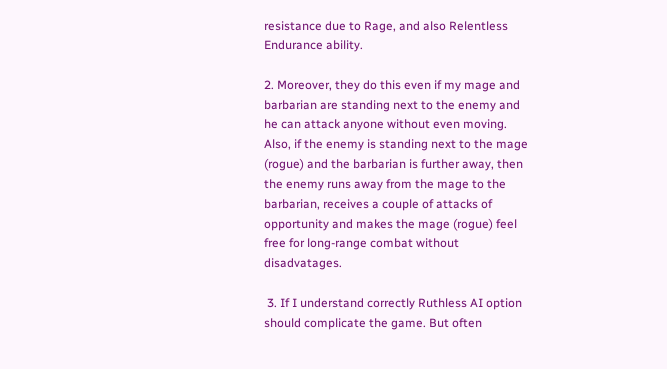resistance due to Rage, and also Relentless Endurance ability.

2. Moreover, they do this even if my mage and barbarian are standing next to the enemy and he can attack anyone without even moving. Also, if the enemy is standing next to the mage (rogue) and the barbarian is further away, then the enemy runs away from the mage to the barbarian, receives a couple of attacks of opportunity and makes the mage (rogue) feel free for long-range combat without disadvatages.

 3. If I understand correctly Ruthless AI option should complicate the game. But often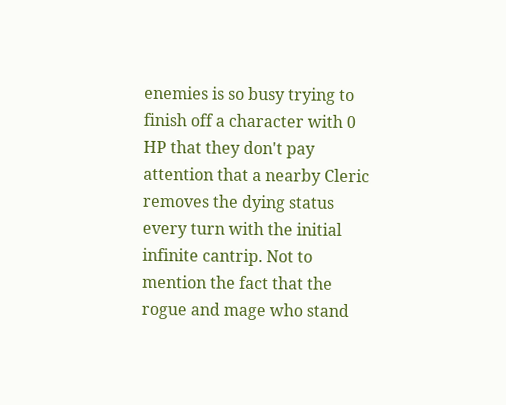enemies is so busy trying to finish off a character with 0 HP that they don't pay attention that a nearby Cleric removes the dying status every turn with the initial infinite cantrip. Not to mention the fact that the rogue and mage who stand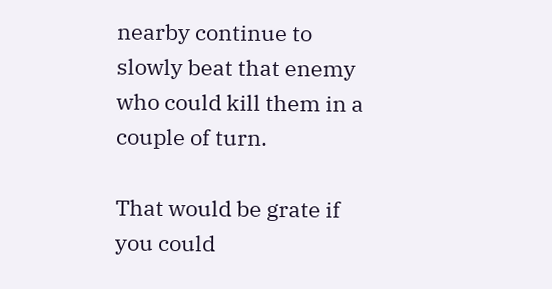nearby continue to slowly beat that enemy who could kill them in a couple of turn.

That would be grate if you could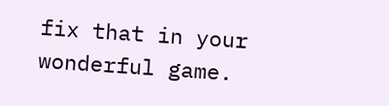fix that in your wonderful game.